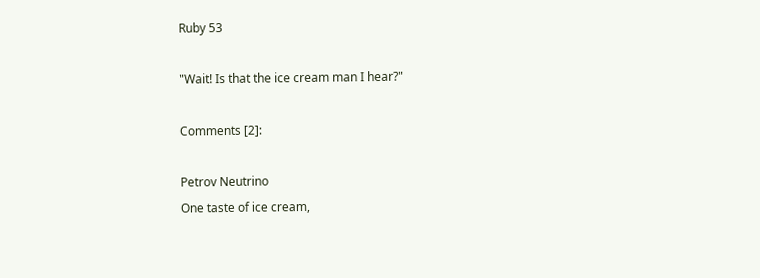Ruby 53

"Wait! Is that the ice cream man I hear?"

Comments [2]:

Petrov Neutrino
One taste of ice cream,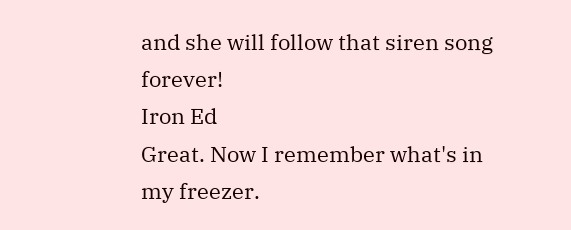and she will follow that siren song forever!
Iron Ed
Great. Now I remember what's in my freezer.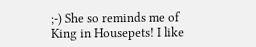;-) She so reminds me of King in Housepets! I like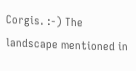Corgis. :-) The landscape mentioned in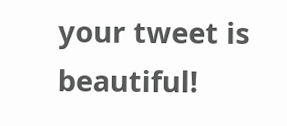your tweet is beautiful!